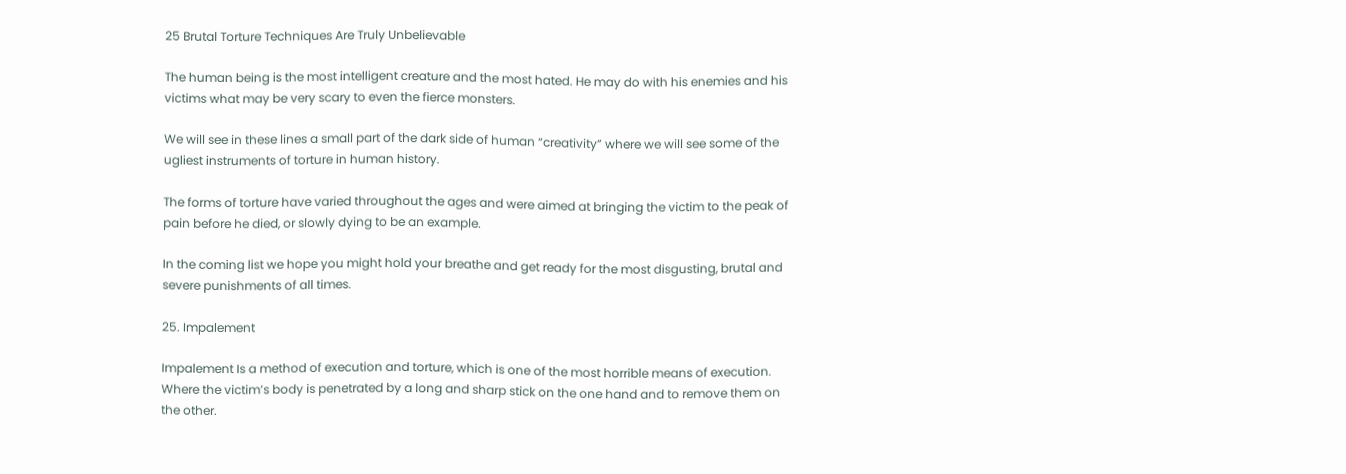25 Brutal Torture Techniques Are Truly Unbelievable

The human being is the most intelligent creature and the most hated. He may do with his enemies and his victims what may be very scary to even the fierce monsters.

We will see in these lines a small part of the dark side of human “creativity” where we will see some of the ugliest instruments of torture in human history.

The forms of torture have varied throughout the ages and were aimed at bringing the victim to the peak of pain before he died, or slowly dying to be an example.

In the coming list we hope you might hold your breathe and get ready for the most disgusting, brutal and severe punishments of all times.

25. Impalement

Impalement Is a method of execution and torture, which is one of the most horrible means of execution. Where the victim’s body is penetrated by a long and sharp stick on the one hand and to remove them on the other.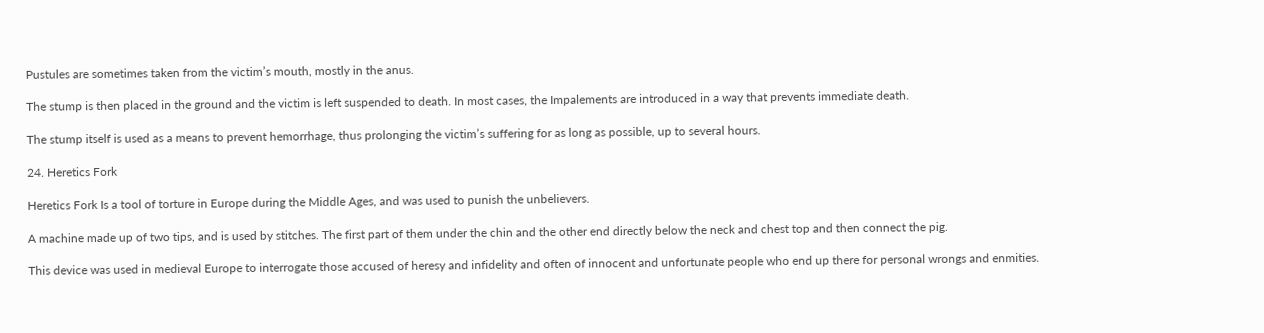Pustules are sometimes taken from the victim’s mouth, mostly in the anus.

The stump is then placed in the ground and the victim is left suspended to death. In most cases, the Impalements are introduced in a way that prevents immediate death.

The stump itself is used as a means to prevent hemorrhage, thus prolonging the victim’s suffering for as long as possible, up to several hours.

24. Heretics Fork

Heretics Fork Is a tool of torture in Europe during the Middle Ages, and was used to punish the unbelievers.

A machine made up of two tips, and is used by stitches. The first part of them under the chin and the other end directly below the neck and chest top and then connect the pig.

This device was used in medieval Europe to interrogate those accused of heresy and infidelity and often of innocent and unfortunate people who end up there for personal wrongs and enmities.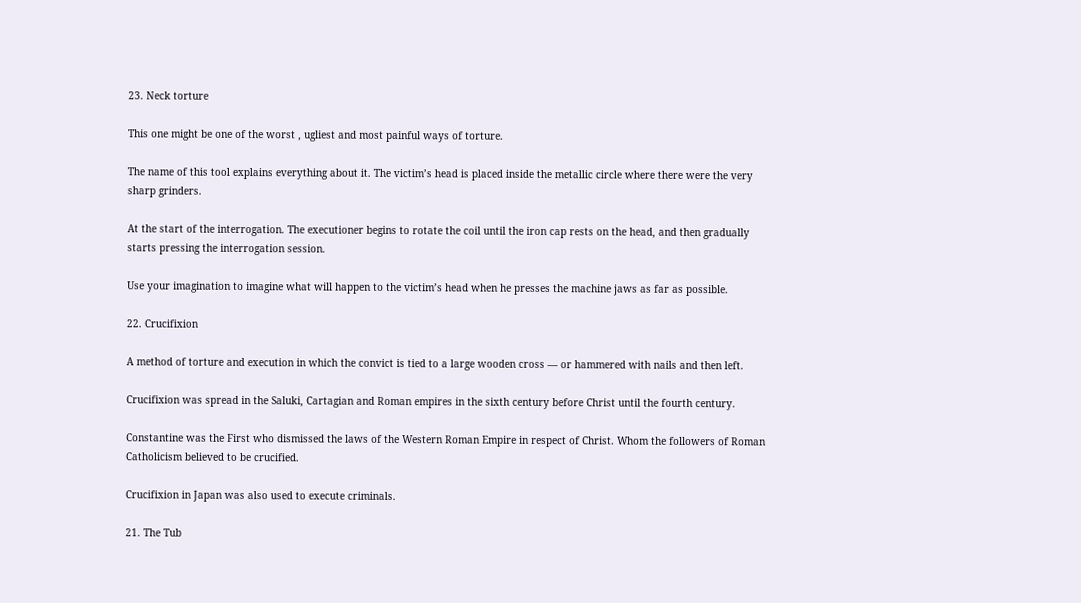23. Neck torture

This one might be one of the worst , ugliest and most painful ways of torture.

The name of this tool explains everything about it. The victim’s head is placed inside the metallic circle where there were the very sharp grinders.

At the start of the interrogation. The executioner begins to rotate the coil until the iron cap rests on the head, and then gradually starts pressing the interrogation session.

Use your imagination to imagine what will happen to the victim’s head when he presses the machine jaws as far as possible.

22. Crucifixion

A method of torture and execution in which the convict is tied to a large wooden cross — or hammered with nails and then left.

Crucifixion was spread in the Saluki, Cartagian and Roman empires in the sixth century before Christ until the fourth century.

Constantine was the First who dismissed the laws of the Western Roman Empire in respect of Christ. Whom the followers of Roman Catholicism believed to be crucified.

Crucifixion in Japan was also used to execute criminals.

21. The Tub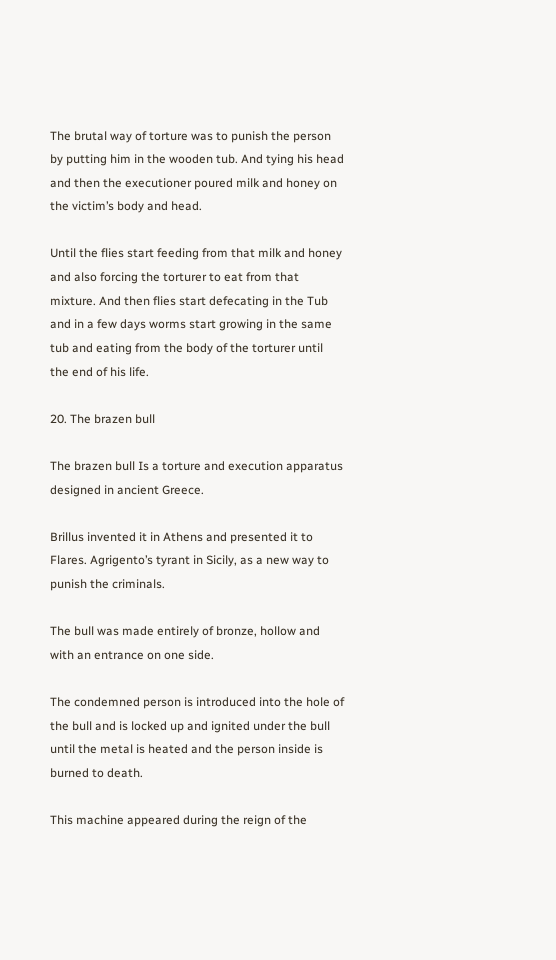The brutal way of torture was to punish the person by putting him in the wooden tub. And tying his head and then the executioner poured milk and honey on the victim’s body and head.

Until the flies start feeding from that milk and honey and also forcing the torturer to eat from that mixture. And then flies start defecating in the Tub and in a few days worms start growing in the same tub and eating from the body of the torturer until the end of his life.

20. The brazen bull

The brazen bull Is a torture and execution apparatus designed in ancient Greece.

Brillus invented it in Athens and presented it to Flares. Agrigento’s tyrant in Sicily, as a new way to punish the criminals.

The bull was made entirely of bronze, hollow and with an entrance on one side.

The condemned person is introduced into the hole of the bull and is locked up and ignited under the bull until the metal is heated and the person inside is burned to death.

This machine appeared during the reign of the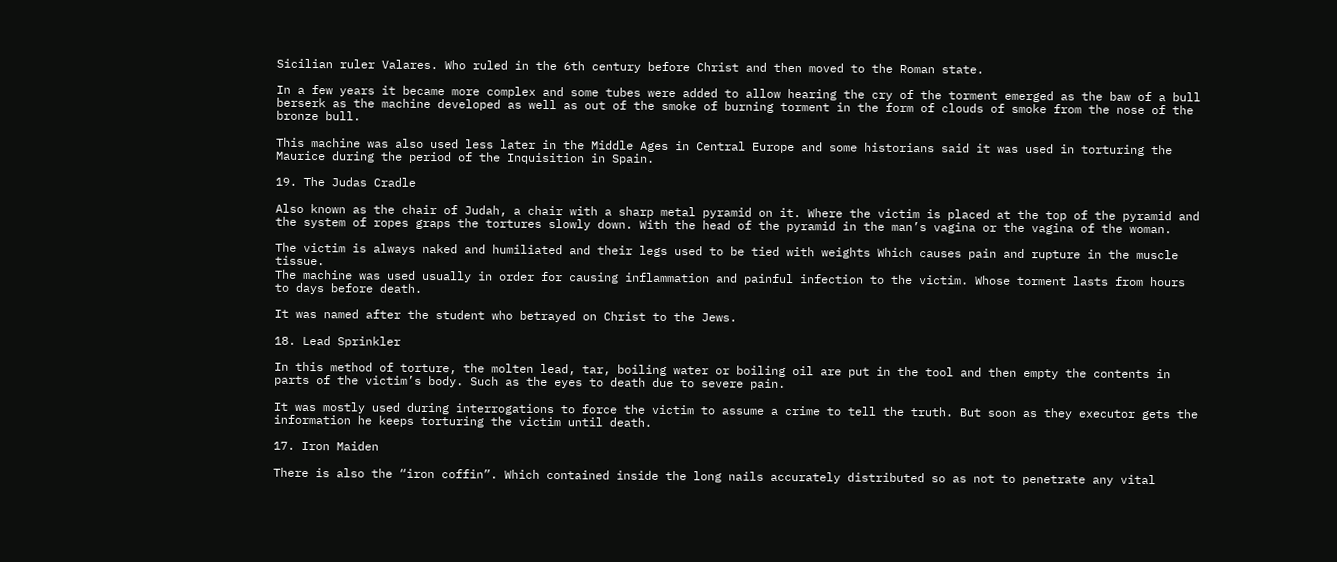Sicilian ruler Valares. Who ruled in the 6th century before Christ and then moved to the Roman state.

In a few years it became more complex and some tubes were added to allow hearing the cry of the torment emerged as the baw of a bull berserk as the machine developed as well as out of the smoke of burning torment in the form of clouds of smoke from the nose of the bronze bull.

This machine was also used less later in the Middle Ages in Central Europe and some historians said it was used in torturing the Maurice during the period of the Inquisition in Spain.

19. The Judas Cradle

Also known as the chair of Judah, a chair with a sharp metal pyramid on it. Where the victim is placed at the top of the pyramid and the system of ropes graps the tortures slowly down. With the head of the pyramid in the man’s vagina or the vagina of the woman.

The victim is always naked and humiliated and their legs used to be tied with weights Which causes pain and rupture in the muscle tissue.
The machine was used usually in order for causing inflammation and painful infection to the victim. Whose torment lasts from hours to days before death.

It was named after the student who betrayed on Christ to the Jews.

18. Lead Sprinkler

In this method of torture, the molten lead, tar, boiling water or boiling oil are put in the tool and then empty the contents in parts of the victim’s body. Such as the eyes to death due to severe pain.

It was mostly used during interrogations to force the victim to assume a crime to tell the truth. But soon as they executor gets the information he keeps torturing the victim until death.

17. Iron Maiden

There is also the “iron coffin”. Which contained inside the long nails accurately distributed so as not to penetrate any vital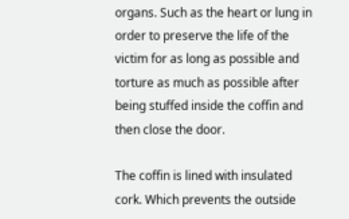organs. Such as the heart or lung in order to preserve the life of the victim for as long as possible and torture as much as possible after being stuffed inside the coffin and then close the door.

The coffin is lined with insulated cork. Which prevents the outside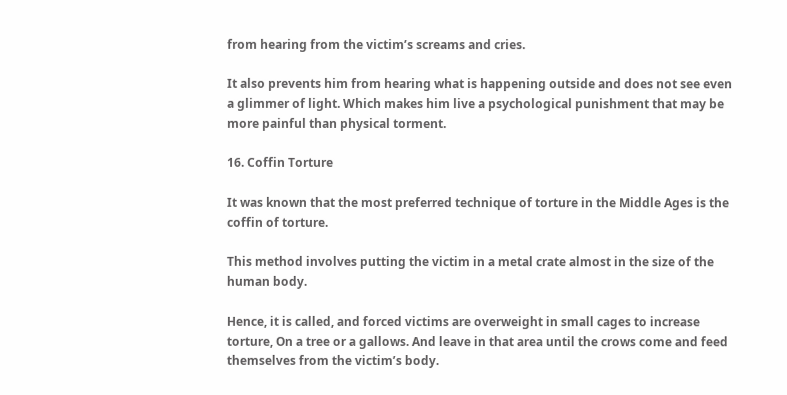from hearing from the victim’s screams and cries.

It also prevents him from hearing what is happening outside and does not see even a glimmer of light. Which makes him live a psychological punishment that may be more painful than physical torment.

16. Coffin Torture

It was known that the most preferred technique of torture in the Middle Ages is the coffin of torture.

This method involves putting the victim in a metal crate almost in the size of the human body.

Hence, it is called, and forced victims are overweight in small cages to increase torture, On a tree or a gallows. And leave in that area until the crows come and feed themselves from the victim’s body.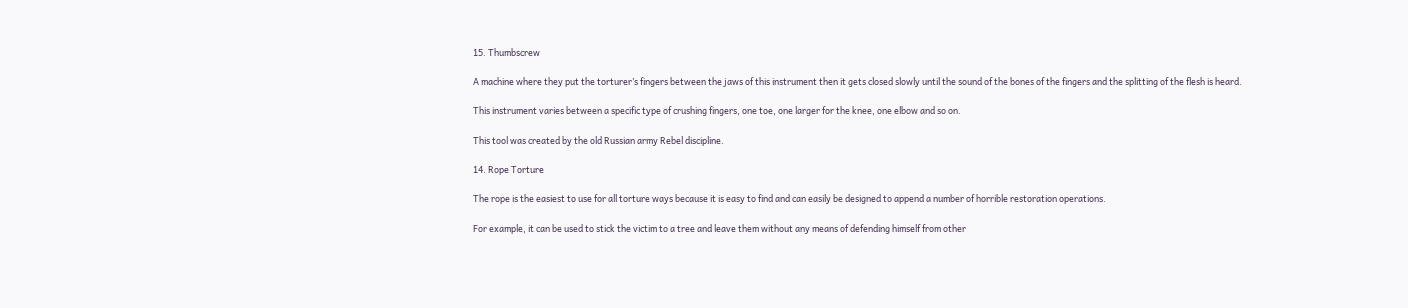15. Thumbscrew

A machine where they put the torturer’s fingers between the jaws of this instrument then it gets closed slowly until the sound of the bones of the fingers and the splitting of the flesh is heard.

This instrument varies between a specific type of crushing fingers, one toe, one larger for the knee, one elbow and so on.

This tool was created by the old Russian army Rebel discipline.

14. Rope Torture

The rope is the easiest to use for all torture ways because it is easy to find and can easily be designed to append a number of horrible restoration operations.

For example, it can be used to stick the victim to a tree and leave them without any means of defending himself from other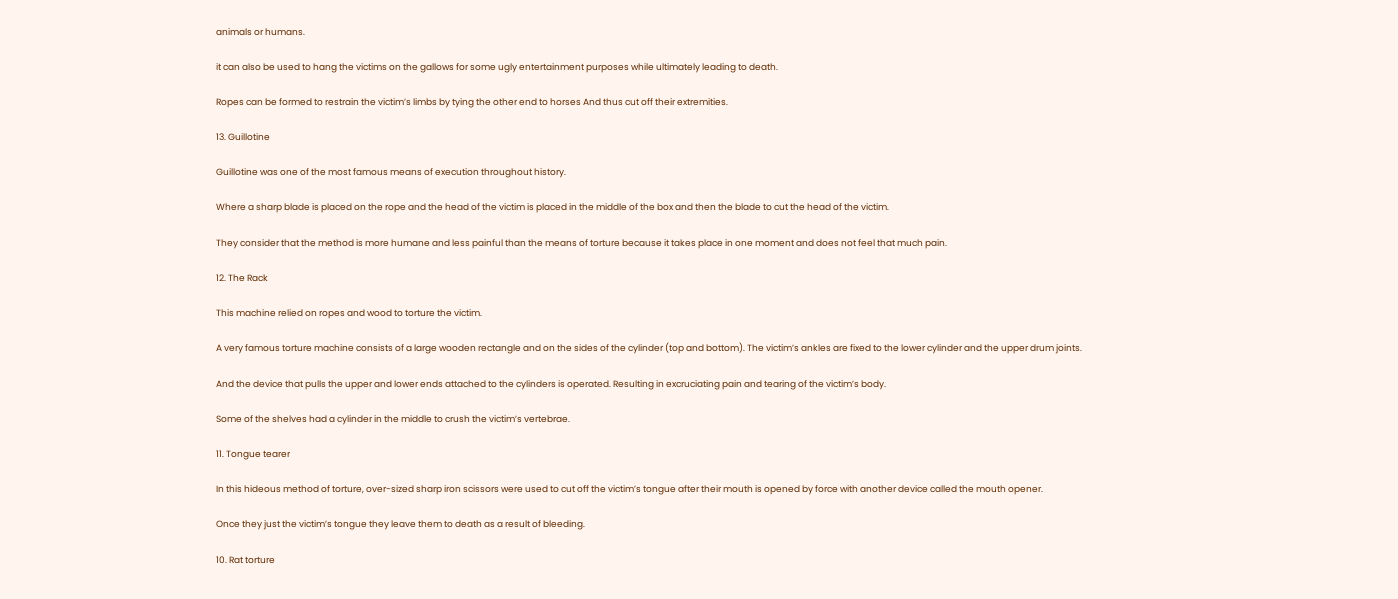animals or humans.

it can also be used to hang the victims on the gallows for some ugly entertainment purposes while ultimately leading to death.

Ropes can be formed to restrain the victim’s limbs by tying the other end to horses And thus cut off their extremities.

13. Guillotine

Guillotine was one of the most famous means of execution throughout history.

Where a sharp blade is placed on the rope and the head of the victim is placed in the middle of the box and then the blade to cut the head of the victim.

They consider that the method is more humane and less painful than the means of torture because it takes place in one moment and does not feel that much pain.

12. The Rack

This machine relied on ropes and wood to torture the victim.

A very famous torture machine consists of a large wooden rectangle and on the sides of the cylinder (top and bottom). The victim’s ankles are fixed to the lower cylinder and the upper drum joints.

And the device that pulls the upper and lower ends attached to the cylinders is operated. Resulting in excruciating pain and tearing of the victim’s body.

Some of the shelves had a cylinder in the middle to crush the victim’s vertebrae.

11. Tongue tearer

In this hideous method of torture, over-sized sharp iron scissors were used to cut off the victim’s tongue after their mouth is opened by force with another device called the mouth opener.

Once they just the victim’s tongue they leave them to death as a result of bleeding.

10. Rat torture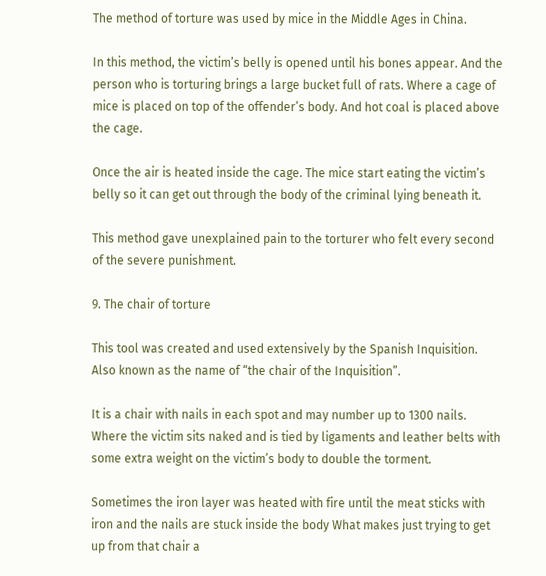The method of torture was used by mice in the Middle Ages in China.

In this method, the victim’s belly is opened until his bones appear. And the person who is torturing brings a large bucket full of rats. Where a cage of mice is placed on top of the offender’s body. And hot coal is placed above the cage.

Once the air is heated inside the cage. The mice start eating the victim’s belly so it can get out through the body of the criminal lying beneath it.

This method gave unexplained pain to the torturer who felt every second of the severe punishment.

9. The chair of torture

This tool was created and used extensively by the Spanish Inquisition. Also known as the name of “the chair of the Inquisition”.

It is a chair with nails in each spot and may number up to 1300 nails. Where the victim sits naked and is tied by ligaments and leather belts with some extra weight on the victim’s body to double the torment.

Sometimes the iron layer was heated with fire until the meat sticks with iron and the nails are stuck inside the body What makes just trying to get up from that chair a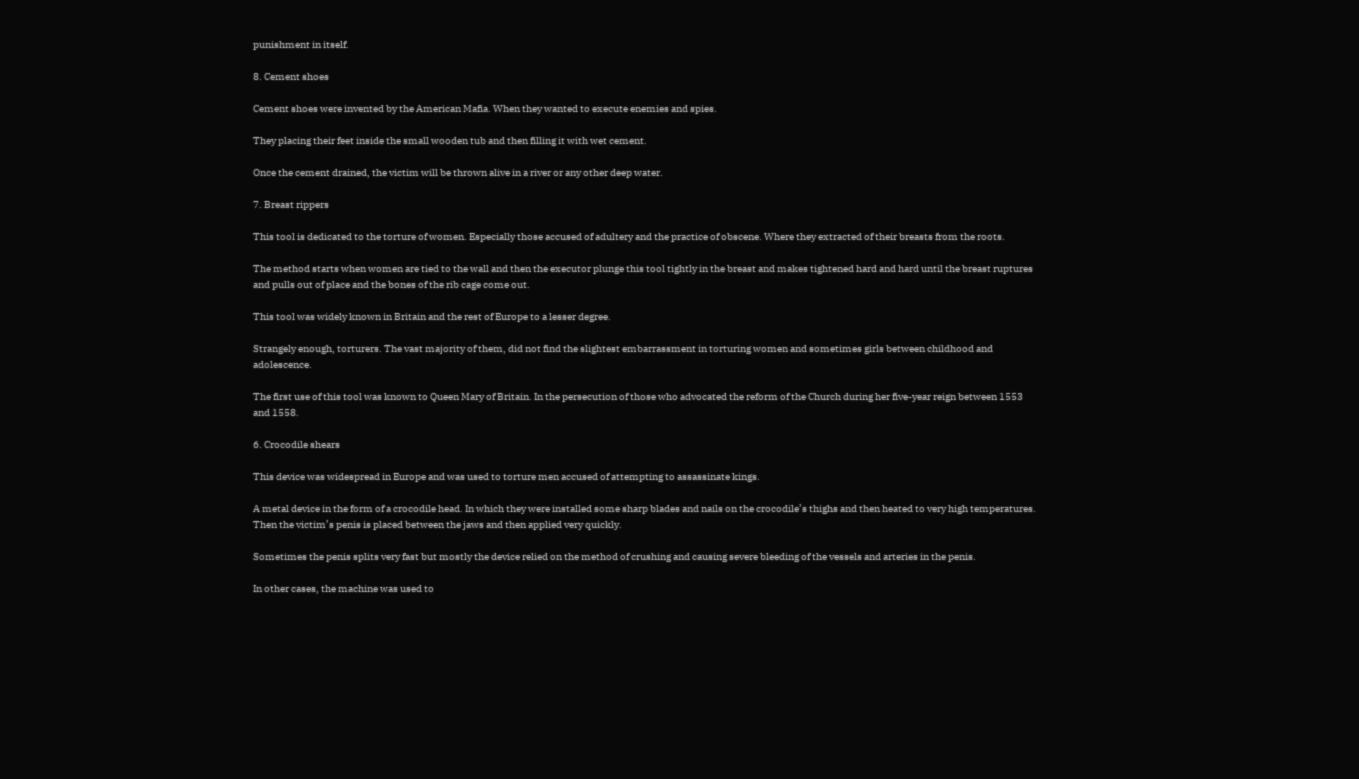punishment in itself.

8. Cement shoes

Cement shoes were invented by the American Mafia. When they wanted to execute enemies and spies.

They placing their feet inside the small wooden tub and then filling it with wet cement.

Once the cement drained, the victim will be thrown alive in a river or any other deep water.

7. Breast rippers

This tool is dedicated to the torture of women. Especially those accused of adultery and the practice of obscene. Where they extracted of their breasts from the roots.

The method starts when women are tied to the wall and then the executor plunge this tool tightly in the breast and makes tightened hard and hard until the breast ruptures and pulls out of place and the bones of the rib cage come out.

This tool was widely known in Britain and the rest of Europe to a lesser degree.

Strangely enough, torturers. The vast majority of them, did not find the slightest embarrassment in torturing women and sometimes girls between childhood and adolescence.

The first use of this tool was known to Queen Mary of Britain. In the persecution of those who advocated the reform of the Church during her five-year reign between 1553 and 1558.

6. Crocodile shears

This device was widespread in Europe and was used to torture men accused of attempting to assassinate kings.

A metal device in the form of a crocodile head. In which they were installed some sharp blades and nails on the crocodile’s thighs and then heated to very high temperatures. Then the victim’s penis is placed between the jaws and then applied very quickly.

Sometimes the penis splits very fast but mostly the device relied on the method of crushing and causing severe bleeding of the vessels and arteries in the penis.

In other cases, the machine was used to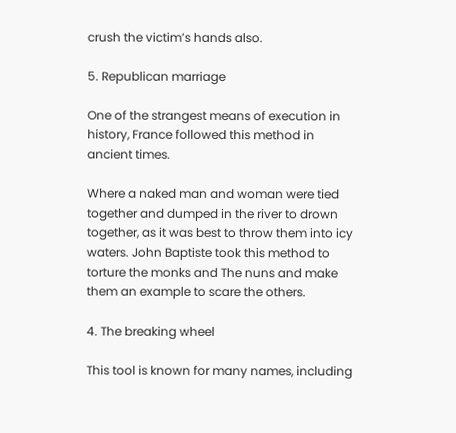crush the victim’s hands also.

5. Republican marriage

One of the strangest means of execution in history, France followed this method in ancient times.

Where a naked man and woman were tied together and dumped in the river to drown together, as it was best to throw them into icy waters. John Baptiste took this method to torture the monks and The nuns and make them an example to scare the others.

4. The breaking wheel

This tool is known for many names, including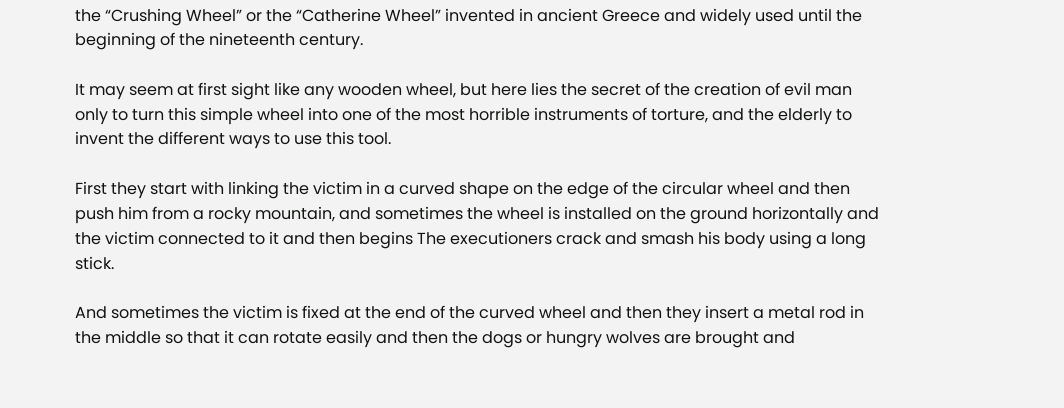the “Crushing Wheel” or the “Catherine Wheel” invented in ancient Greece and widely used until the beginning of the nineteenth century.

It may seem at first sight like any wooden wheel, but here lies the secret of the creation of evil man only to turn this simple wheel into one of the most horrible instruments of torture, and the elderly to invent the different ways to use this tool.

First they start with linking the victim in a curved shape on the edge of the circular wheel and then push him from a rocky mountain, and sometimes the wheel is installed on the ground horizontally and the victim connected to it and then begins The executioners crack and smash his body using a long stick.

And sometimes the victim is fixed at the end of the curved wheel and then they insert a metal rod in the middle so that it can rotate easily and then the dogs or hungry wolves are brought and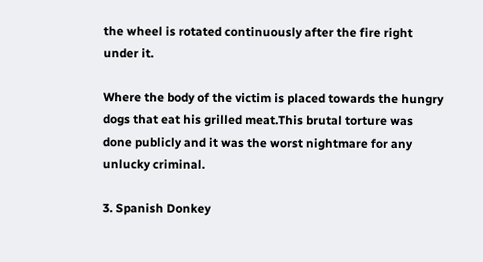the wheel is rotated continuously after the fire right under it.

Where the body of the victim is placed towards the hungry dogs that eat his grilled meat.This brutal torture was done publicly and it was the worst nightmare for any unlucky criminal.

3. Spanish Donkey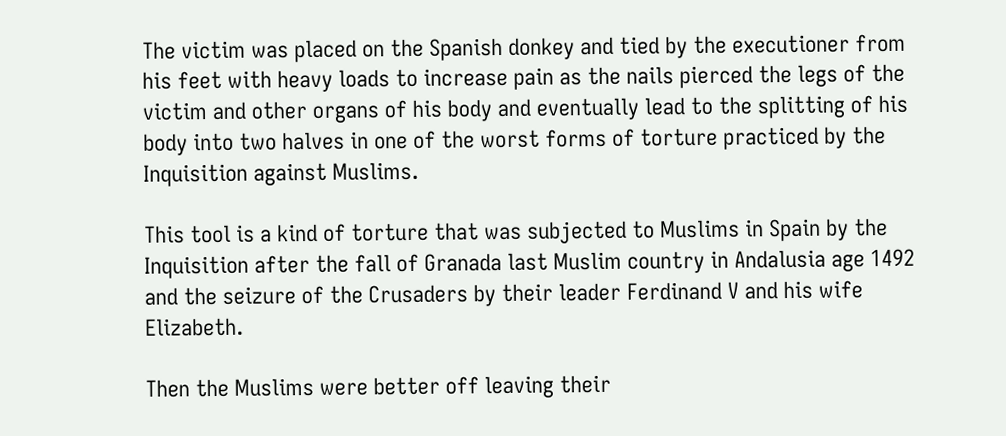The victim was placed on the Spanish donkey and tied by the executioner from his feet with heavy loads to increase pain as the nails pierced the legs of the victim and other organs of his body and eventually lead to the splitting of his body into two halves in one of the worst forms of torture practiced by the Inquisition against Muslims.

This tool is a kind of torture that was subjected to Muslims in Spain by the Inquisition after the fall of Granada last Muslim country in Andalusia age 1492 and the seizure of the Crusaders by their leader Ferdinand V and his wife Elizabeth.

Then the Muslims were better off leaving their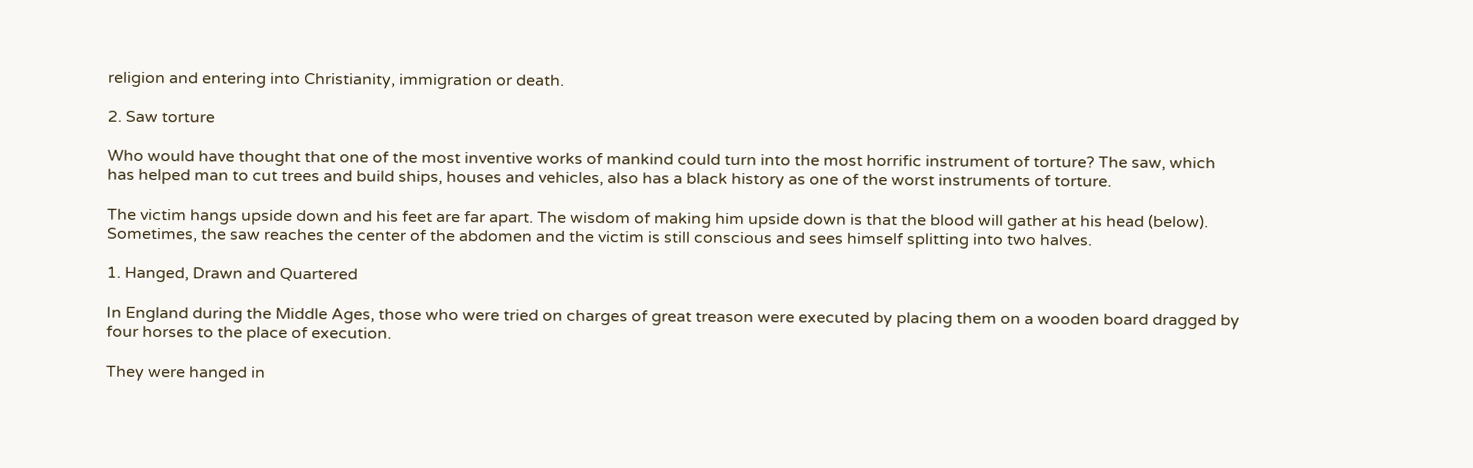religion and entering into Christianity, immigration or death.

2. Saw torture

Who would have thought that one of the most inventive works of mankind could turn into the most horrific instrument of torture? The saw, which has helped man to cut trees and build ships, houses and vehicles, also has a black history as one of the worst instruments of torture.

The victim hangs upside down and his feet are far apart. The wisdom of making him upside down is that the blood will gather at his head (below). Sometimes, the saw reaches the center of the abdomen and the victim is still conscious and sees himself splitting into two halves.

1. Hanged, Drawn and Quartered

In England during the Middle Ages, those who were tried on charges of great treason were executed by placing them on a wooden board dragged by four horses to the place of execution.

They were hanged in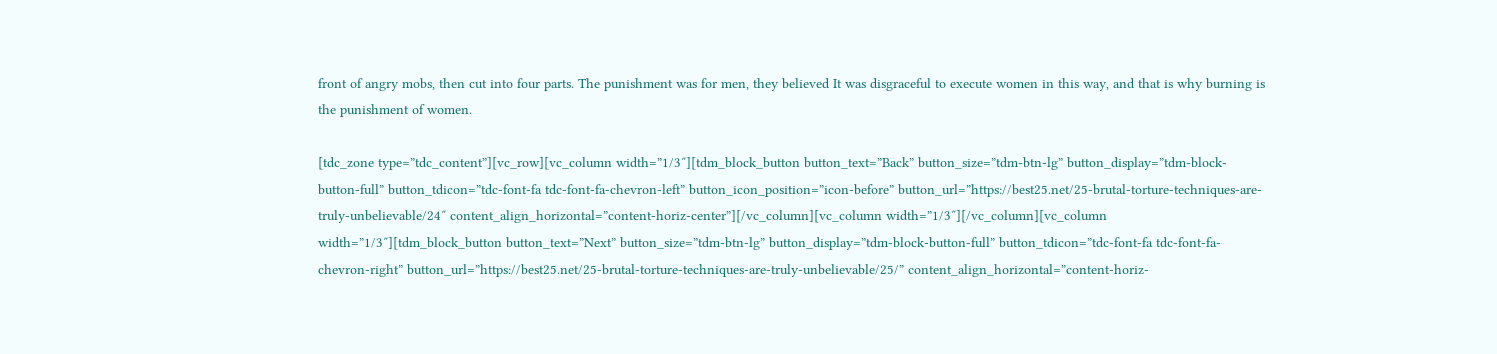front of angry mobs, then cut into four parts. The punishment was for men, they believed It was disgraceful to execute women in this way, and that is why burning is the punishment of women.

[tdc_zone type=”tdc_content”][vc_row][vc_column width=”1/3″][tdm_block_button button_text=”Back” button_size=”tdm-btn-lg” button_display=”tdm-block-button-full” button_tdicon=”tdc-font-fa tdc-font-fa-chevron-left” button_icon_position=”icon-before” button_url=”https://best25.net/25-brutal-torture-techniques-are-truly-unbelievable/24″ content_align_horizontal=”content-horiz-center”][/vc_column][vc_column width=”1/3″][/vc_column][vc_column width=”1/3″][tdm_block_button button_text=”Next” button_size=”tdm-btn-lg” button_display=”tdm-block-button-full” button_tdicon=”tdc-font-fa tdc-font-fa-chevron-right” button_url=”https://best25.net/25-brutal-torture-techniques-are-truly-unbelievable/25/” content_align_horizontal=”content-horiz-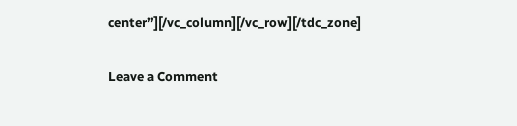center”][/vc_column][/vc_row][/tdc_zone]

Leave a Comment